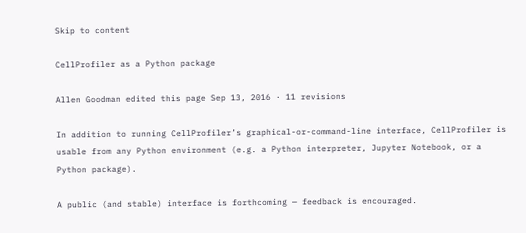Skip to content

CellProfiler as a Python package

Allen Goodman edited this page Sep 13, 2016 · 11 revisions

In addition to running CellProfiler’s graphical-or-command-line interface, CellProfiler is usable from any Python environment (e.g. a Python interpreter, Jupyter Notebook, or a Python package).

A public (and stable) interface is forthcoming — feedback is encouraged.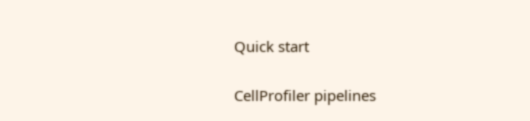Quick start

CellProfiler pipelines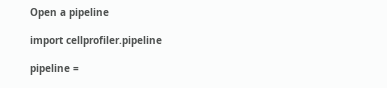Open a pipeline

import cellprofiler.pipeline

pipeline =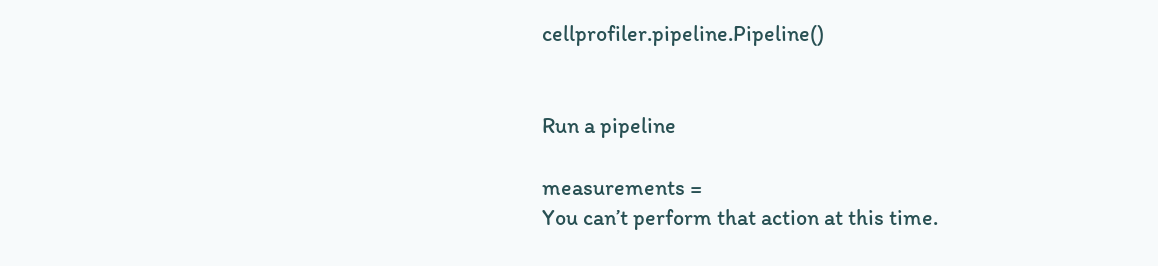cellprofiler.pipeline.Pipeline()


Run a pipeline

measurements =
You can’t perform that action at this time.